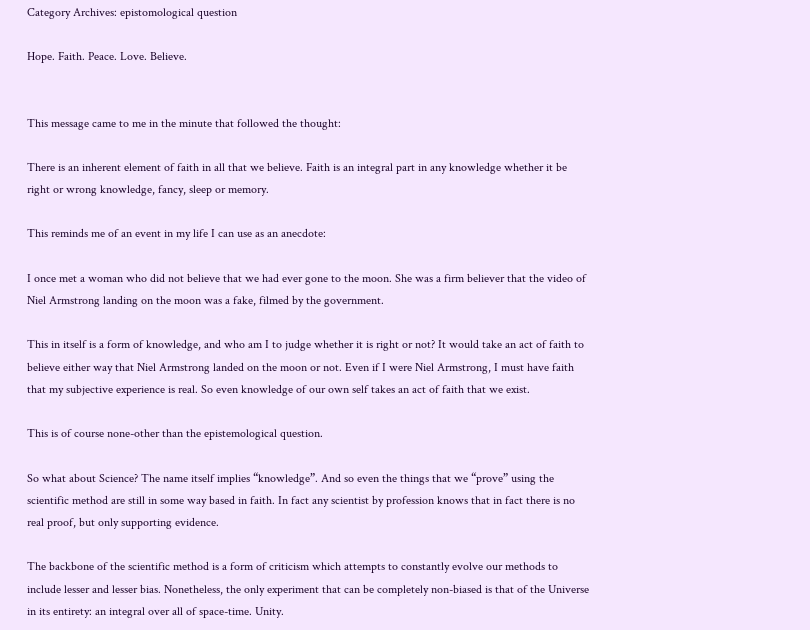Category Archives: epistomological question

Hope. Faith. Peace. Love. Believe.


This message came to me in the minute that followed the thought:

There is an inherent element of faith in all that we believe. Faith is an integral part in any knowledge whether it be right or wrong knowledge, fancy, sleep or memory.

This reminds me of an event in my life I can use as an anecdote:

I once met a woman who did not believe that we had ever gone to the moon. She was a firm believer that the video of Niel Armstrong landing on the moon was a fake, filmed by the government.

This in itself is a form of knowledge, and who am I to judge whether it is right or not? It would take an act of faith to believe either way that Niel Armstrong landed on the moon or not. Even if I were Niel Armstrong, I must have faith that my subjective experience is real. So even knowledge of our own self takes an act of faith that we exist.

This is of course none-other than the epistemological question.

So what about Science? The name itself implies “knowledge”. And so even the things that we “prove” using the scientific method are still in some way based in faith. In fact any scientist by profession knows that in fact there is no real proof, but only supporting evidence.

The backbone of the scientific method is a form of criticism which attempts to constantly evolve our methods to include lesser and lesser bias. Nonetheless, the only experiment that can be completely non-biased is that of the Universe in its entirety: an integral over all of space-time. Unity.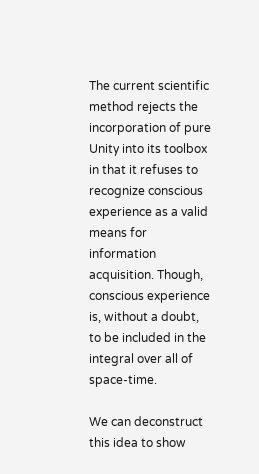The current scientific method rejects the incorporation of pure Unity into its toolbox in that it refuses to recognize conscious experience as a valid means for information acquisition. Though, conscious experience is, without a doubt, to be included in the integral over all of space-time.

We can deconstruct this idea to show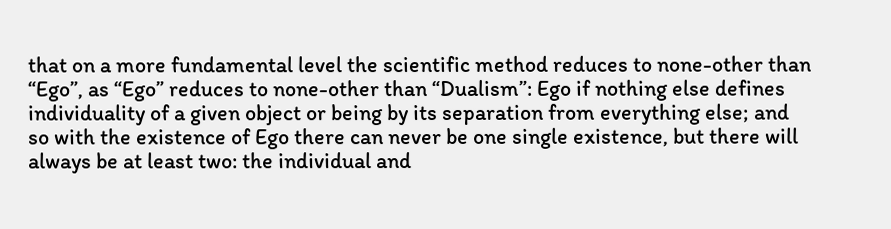that on a more fundamental level the scientific method reduces to none-other than “Ego”, as “Ego” reduces to none-other than “Dualism”: Ego if nothing else defines individuality of a given object or being by its separation from everything else; and so with the existence of Ego there can never be one single existence, but there will always be at least two: the individual and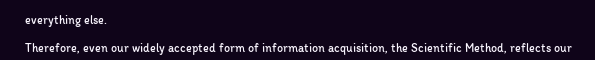everything else.

Therefore, even our widely accepted form of information acquisition, the Scientific Method, reflects our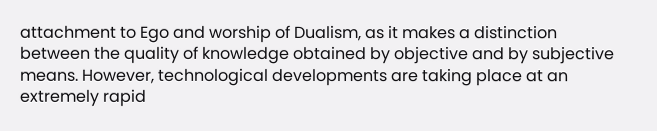attachment to Ego and worship of Dualism, as it makes a distinction between the quality of knowledge obtained by objective and by subjective means. However, technological developments are taking place at an extremely rapid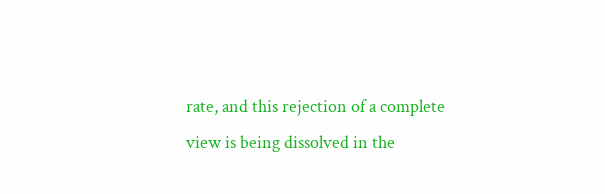rate, and this rejection of a complete view is being dissolved in the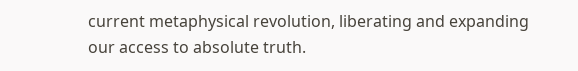current metaphysical revolution, liberating and expanding our access to absolute truth.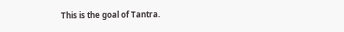This is the goal of Tantra.